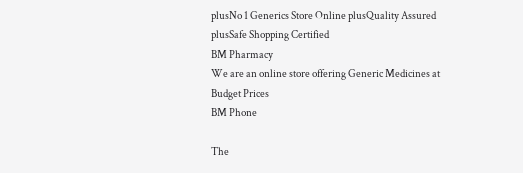plusNo 1 Generics Store Online plusQuality Assured plusSafe Shopping Certified
BM Pharmacy
We are an online store offering Generic Medicines at Budget Prices
BM Phone

The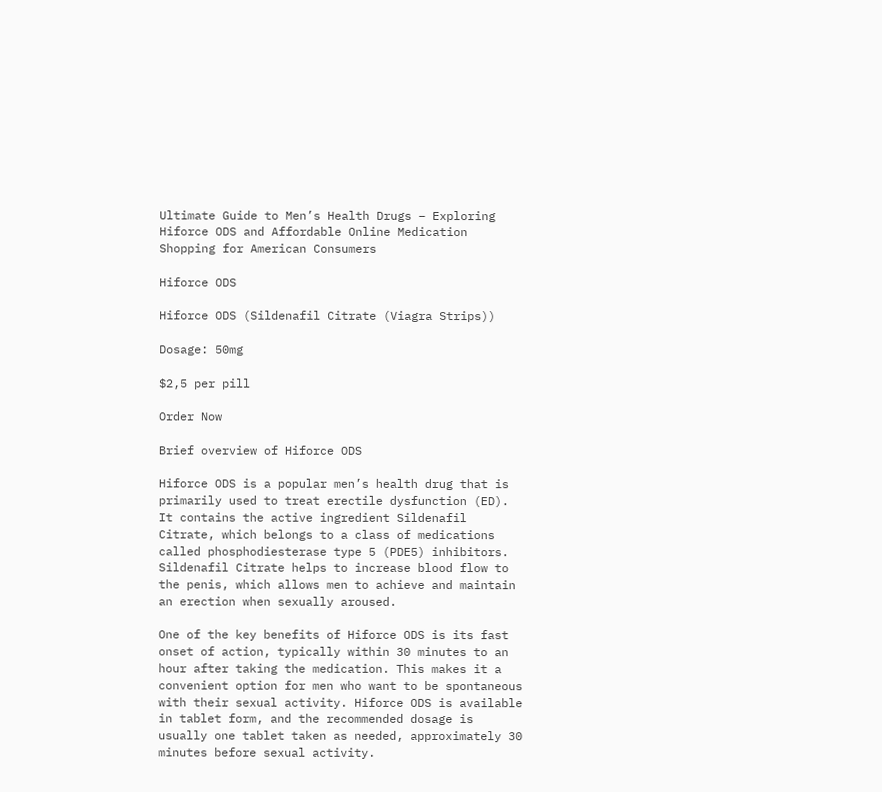Ultimate Guide to Men’s Health Drugs – Exploring Hiforce ODS and Affordable Online Medication Shopping for American Consumers

Hiforce ODS

Hiforce ODS (Sildenafil Citrate (Viagra Strips))

Dosage: 50mg

$2,5 per pill

Order Now

Brief overview of Hiforce ODS

Hiforce ODS is a popular men’s health drug that is primarily used to treat erectile dysfunction (ED). It contains the active ingredient Sildenafil Citrate, which belongs to a class of medications called phosphodiesterase type 5 (PDE5) inhibitors. Sildenafil Citrate helps to increase blood flow to the penis, which allows men to achieve and maintain an erection when sexually aroused.

One of the key benefits of Hiforce ODS is its fast onset of action, typically within 30 minutes to an hour after taking the medication. This makes it a convenient option for men who want to be spontaneous with their sexual activity. Hiforce ODS is available in tablet form, and the recommended dosage is usually one tablet taken as needed, approximately 30 minutes before sexual activity.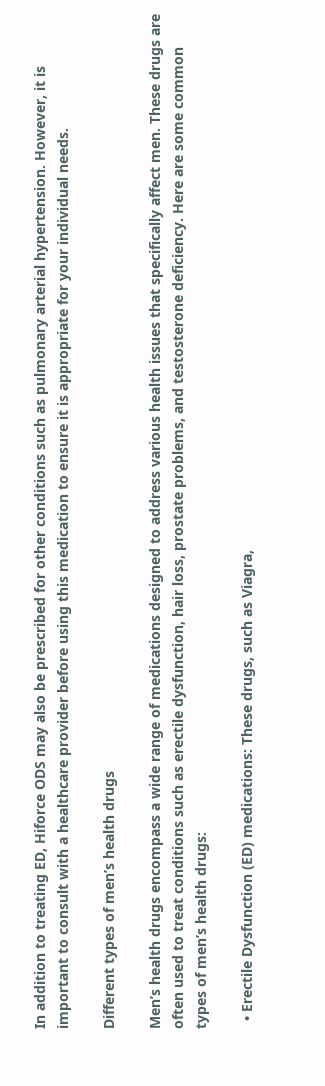In addition to treating ED, Hiforce ODS may also be prescribed for other conditions such as pulmonary arterial hypertension. However, it is important to consult with a healthcare provider before using this medication to ensure it is appropriate for your individual needs.

Different types of men’s health drugs

Men’s health drugs encompass a wide range of medications designed to address various health issues that specifically affect men. These drugs are often used to treat conditions such as erectile dysfunction, hair loss, prostate problems, and testosterone deficiency. Here are some common types of men’s health drugs:

  • Erectile Dysfunction (ED) medications: These drugs, such as Viagra,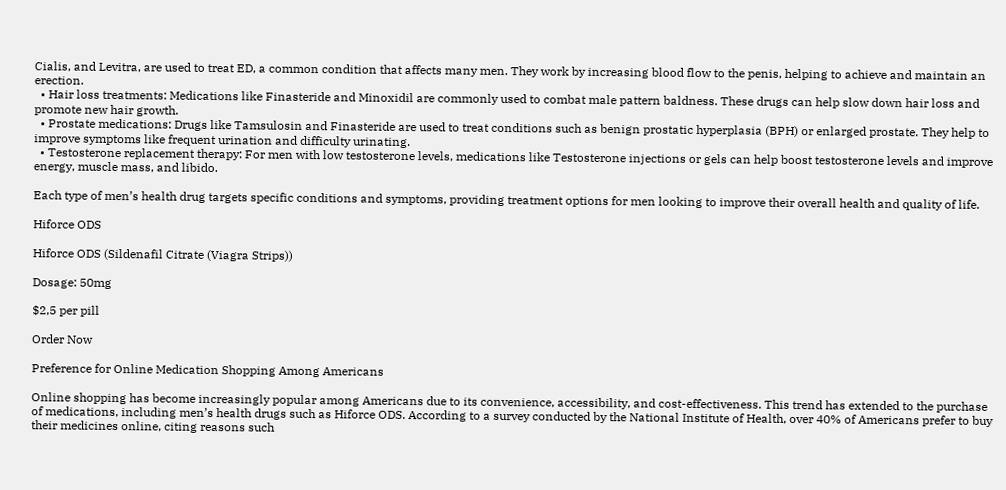Cialis, and Levitra, are used to treat ED, a common condition that affects many men. They work by increasing blood flow to the penis, helping to achieve and maintain an erection.
  • Hair loss treatments: Medications like Finasteride and Minoxidil are commonly used to combat male pattern baldness. These drugs can help slow down hair loss and promote new hair growth.
  • Prostate medications: Drugs like Tamsulosin and Finasteride are used to treat conditions such as benign prostatic hyperplasia (BPH) or enlarged prostate. They help to improve symptoms like frequent urination and difficulty urinating.
  • Testosterone replacement therapy: For men with low testosterone levels, medications like Testosterone injections or gels can help boost testosterone levels and improve energy, muscle mass, and libido.

Each type of men’s health drug targets specific conditions and symptoms, providing treatment options for men looking to improve their overall health and quality of life.

Hiforce ODS

Hiforce ODS (Sildenafil Citrate (Viagra Strips))

Dosage: 50mg

$2,5 per pill

Order Now

Preference for Online Medication Shopping Among Americans

Online shopping has become increasingly popular among Americans due to its convenience, accessibility, and cost-effectiveness. This trend has extended to the purchase of medications, including men’s health drugs such as Hiforce ODS. According to a survey conducted by the National Institute of Health, over 40% of Americans prefer to buy their medicines online, citing reasons such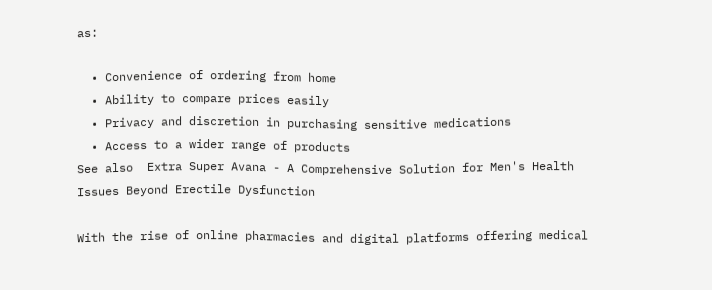as:

  • Convenience of ordering from home
  • Ability to compare prices easily
  • Privacy and discretion in purchasing sensitive medications
  • Access to a wider range of products
See also  Extra Super Avana - A Comprehensive Solution for Men's Health Issues Beyond Erectile Dysfunction

With the rise of online pharmacies and digital platforms offering medical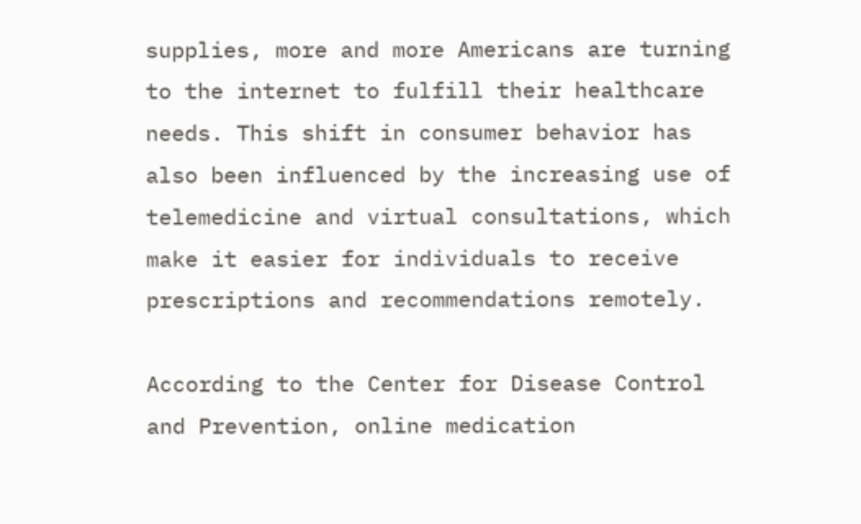supplies, more and more Americans are turning to the internet to fulfill their healthcare needs. This shift in consumer behavior has also been influenced by the increasing use of telemedicine and virtual consultations, which make it easier for individuals to receive prescriptions and recommendations remotely.

According to the Center for Disease Control and Prevention, online medication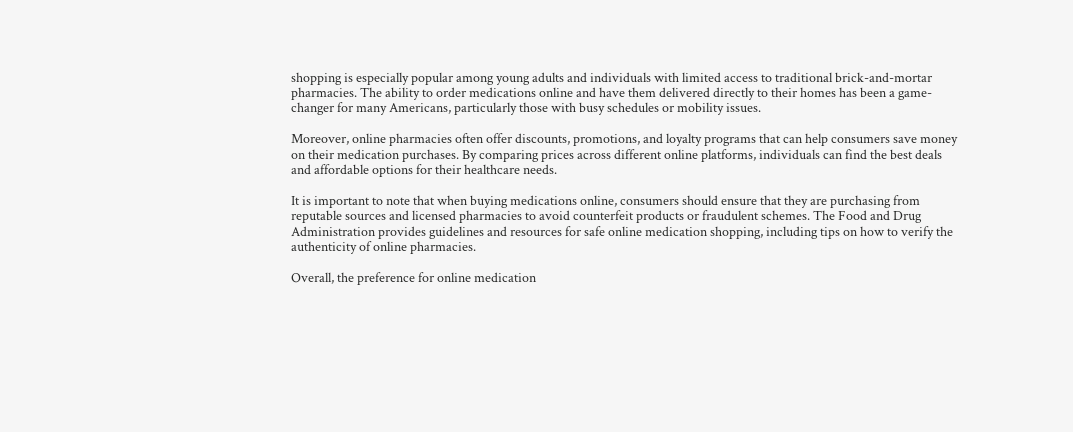shopping is especially popular among young adults and individuals with limited access to traditional brick-and-mortar pharmacies. The ability to order medications online and have them delivered directly to their homes has been a game-changer for many Americans, particularly those with busy schedules or mobility issues.

Moreover, online pharmacies often offer discounts, promotions, and loyalty programs that can help consumers save money on their medication purchases. By comparing prices across different online platforms, individuals can find the best deals and affordable options for their healthcare needs.

It is important to note that when buying medications online, consumers should ensure that they are purchasing from reputable sources and licensed pharmacies to avoid counterfeit products or fraudulent schemes. The Food and Drug Administration provides guidelines and resources for safe online medication shopping, including tips on how to verify the authenticity of online pharmacies.

Overall, the preference for online medication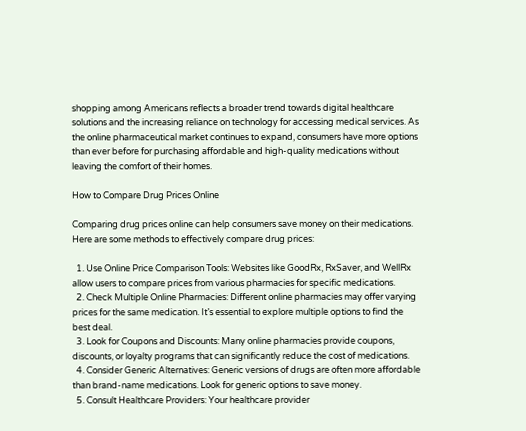shopping among Americans reflects a broader trend towards digital healthcare solutions and the increasing reliance on technology for accessing medical services. As the online pharmaceutical market continues to expand, consumers have more options than ever before for purchasing affordable and high-quality medications without leaving the comfort of their homes.

How to Compare Drug Prices Online

Comparing drug prices online can help consumers save money on their medications. Here are some methods to effectively compare drug prices:

  1. Use Online Price Comparison Tools: Websites like GoodRx, RxSaver, and WellRx allow users to compare prices from various pharmacies for specific medications.
  2. Check Multiple Online Pharmacies: Different online pharmacies may offer varying prices for the same medication. It’s essential to explore multiple options to find the best deal.
  3. Look for Coupons and Discounts: Many online pharmacies provide coupons, discounts, or loyalty programs that can significantly reduce the cost of medications.
  4. Consider Generic Alternatives: Generic versions of drugs are often more affordable than brand-name medications. Look for generic options to save money.
  5. Consult Healthcare Providers: Your healthcare provider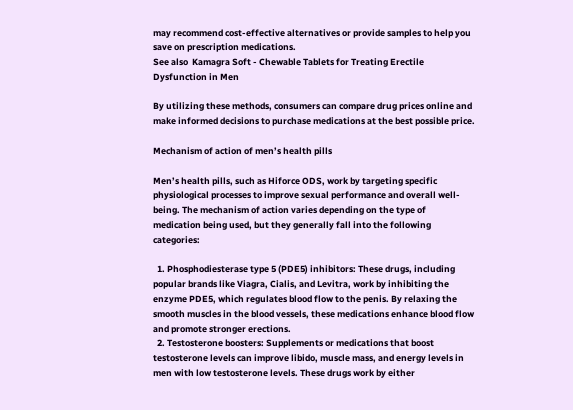may recommend cost-effective alternatives or provide samples to help you save on prescription medications.
See also  Kamagra Soft - Chewable Tablets for Treating Erectile Dysfunction in Men

By utilizing these methods, consumers can compare drug prices online and make informed decisions to purchase medications at the best possible price.

Mechanism of action of men’s health pills

Men’s health pills, such as Hiforce ODS, work by targeting specific physiological processes to improve sexual performance and overall well-being. The mechanism of action varies depending on the type of medication being used, but they generally fall into the following categories:

  1. Phosphodiesterase type 5 (PDE5) inhibitors: These drugs, including popular brands like Viagra, Cialis, and Levitra, work by inhibiting the enzyme PDE5, which regulates blood flow to the penis. By relaxing the smooth muscles in the blood vessels, these medications enhance blood flow and promote stronger erections.
  2. Testosterone boosters: Supplements or medications that boost testosterone levels can improve libido, muscle mass, and energy levels in men with low testosterone levels. These drugs work by either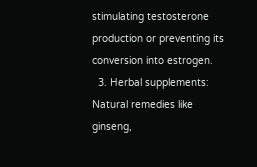stimulating testosterone production or preventing its conversion into estrogen.
  3. Herbal supplements: Natural remedies like ginseng,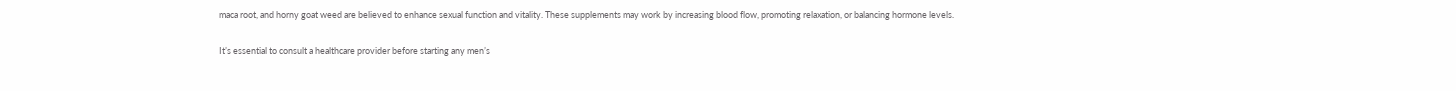maca root, and horny goat weed are believed to enhance sexual function and vitality. These supplements may work by increasing blood flow, promoting relaxation, or balancing hormone levels.

It’s essential to consult a healthcare provider before starting any men’s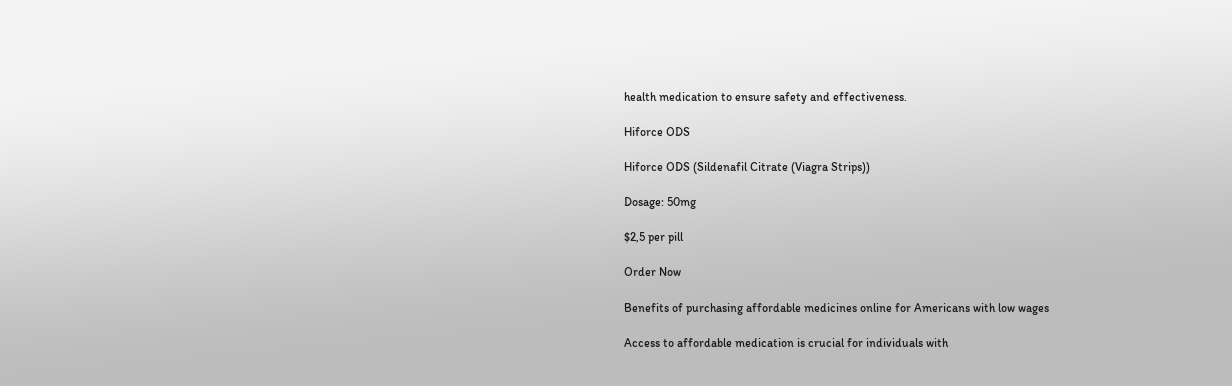health medication to ensure safety and effectiveness.

Hiforce ODS

Hiforce ODS (Sildenafil Citrate (Viagra Strips))

Dosage: 50mg

$2,5 per pill

Order Now

Benefits of purchasing affordable medicines online for Americans with low wages

Access to affordable medication is crucial for individuals with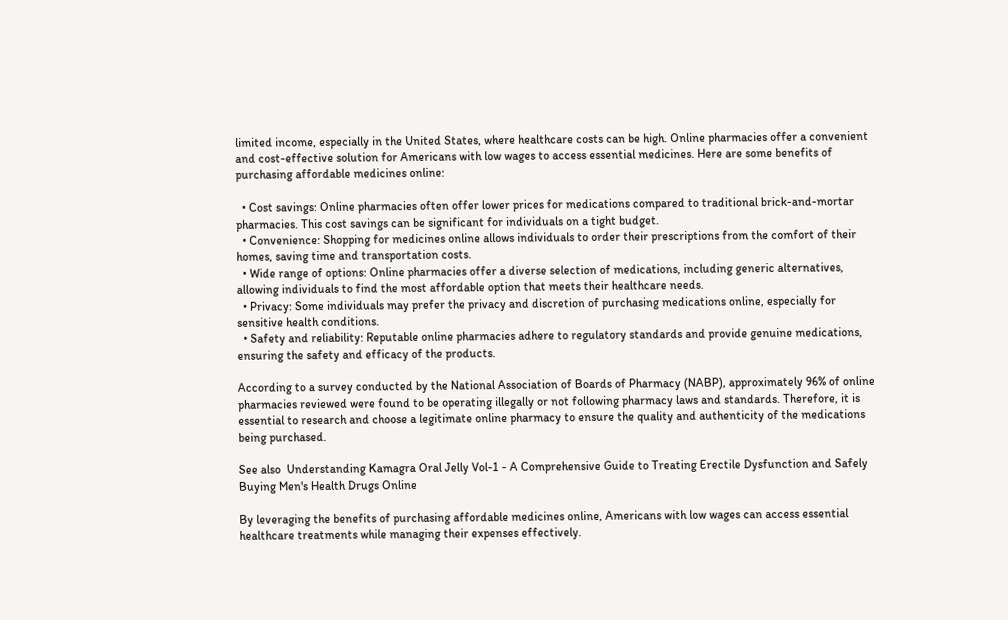limited income, especially in the United States, where healthcare costs can be high. Online pharmacies offer a convenient and cost-effective solution for Americans with low wages to access essential medicines. Here are some benefits of purchasing affordable medicines online:

  • Cost savings: Online pharmacies often offer lower prices for medications compared to traditional brick-and-mortar pharmacies. This cost savings can be significant for individuals on a tight budget.
  • Convenience: Shopping for medicines online allows individuals to order their prescriptions from the comfort of their homes, saving time and transportation costs.
  • Wide range of options: Online pharmacies offer a diverse selection of medications, including generic alternatives, allowing individuals to find the most affordable option that meets their healthcare needs.
  • Privacy: Some individuals may prefer the privacy and discretion of purchasing medications online, especially for sensitive health conditions.
  • Safety and reliability: Reputable online pharmacies adhere to regulatory standards and provide genuine medications, ensuring the safety and efficacy of the products.

According to a survey conducted by the National Association of Boards of Pharmacy (NABP), approximately 96% of online pharmacies reviewed were found to be operating illegally or not following pharmacy laws and standards. Therefore, it is essential to research and choose a legitimate online pharmacy to ensure the quality and authenticity of the medications being purchased.

See also  Understanding Kamagra Oral Jelly Vol-1 - A Comprehensive Guide to Treating Erectile Dysfunction and Safely Buying Men's Health Drugs Online

By leveraging the benefits of purchasing affordable medicines online, Americans with low wages can access essential healthcare treatments while managing their expenses effectively.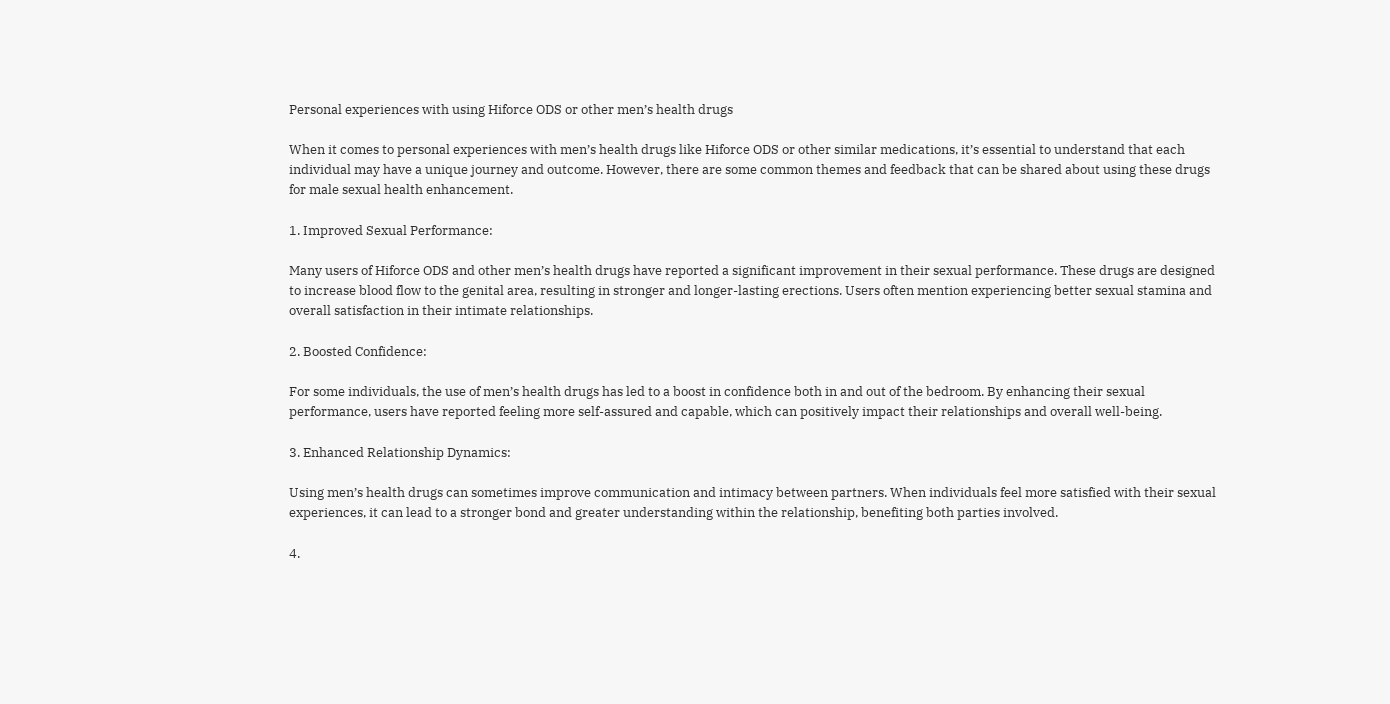Personal experiences with using Hiforce ODS or other men’s health drugs

When it comes to personal experiences with men’s health drugs like Hiforce ODS or other similar medications, it’s essential to understand that each individual may have a unique journey and outcome. However, there are some common themes and feedback that can be shared about using these drugs for male sexual health enhancement.

1. Improved Sexual Performance:

Many users of Hiforce ODS and other men’s health drugs have reported a significant improvement in their sexual performance. These drugs are designed to increase blood flow to the genital area, resulting in stronger and longer-lasting erections. Users often mention experiencing better sexual stamina and overall satisfaction in their intimate relationships.

2. Boosted Confidence:

For some individuals, the use of men’s health drugs has led to a boost in confidence both in and out of the bedroom. By enhancing their sexual performance, users have reported feeling more self-assured and capable, which can positively impact their relationships and overall well-being.

3. Enhanced Relationship Dynamics:

Using men’s health drugs can sometimes improve communication and intimacy between partners. When individuals feel more satisfied with their sexual experiences, it can lead to a stronger bond and greater understanding within the relationship, benefiting both parties involved.

4.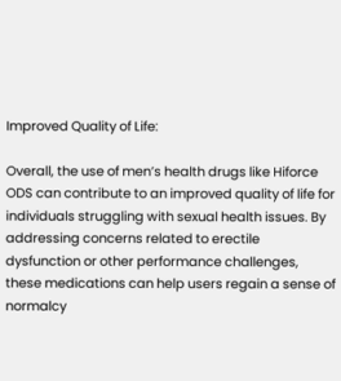Improved Quality of Life:

Overall, the use of men’s health drugs like Hiforce ODS can contribute to an improved quality of life for individuals struggling with sexual health issues. By addressing concerns related to erectile dysfunction or other performance challenges, these medications can help users regain a sense of normalcy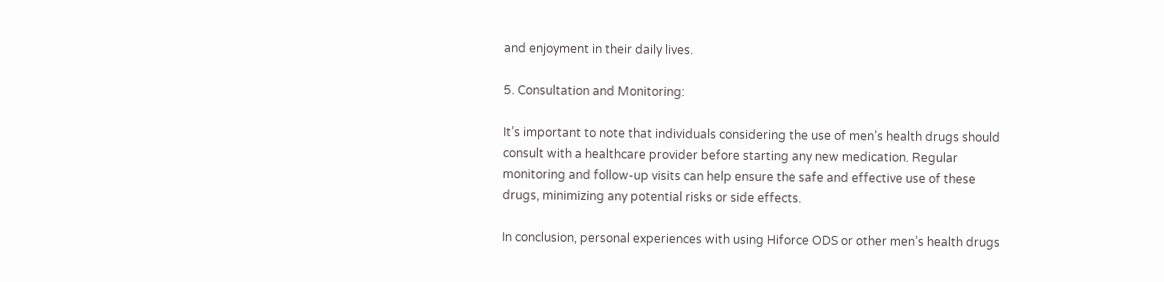and enjoyment in their daily lives.

5. Consultation and Monitoring:

It’s important to note that individuals considering the use of men’s health drugs should consult with a healthcare provider before starting any new medication. Regular monitoring and follow-up visits can help ensure the safe and effective use of these drugs, minimizing any potential risks or side effects.

In conclusion, personal experiences with using Hiforce ODS or other men’s health drugs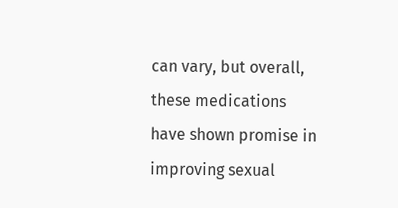can vary, but overall, these medications have shown promise in improving sexual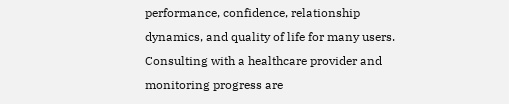performance, confidence, relationship dynamics, and quality of life for many users. Consulting with a healthcare provider and monitoring progress are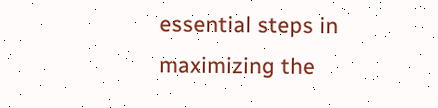essential steps in maximizing the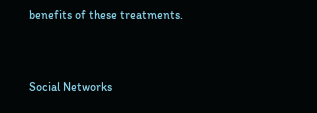benefits of these treatments.


Social Networks